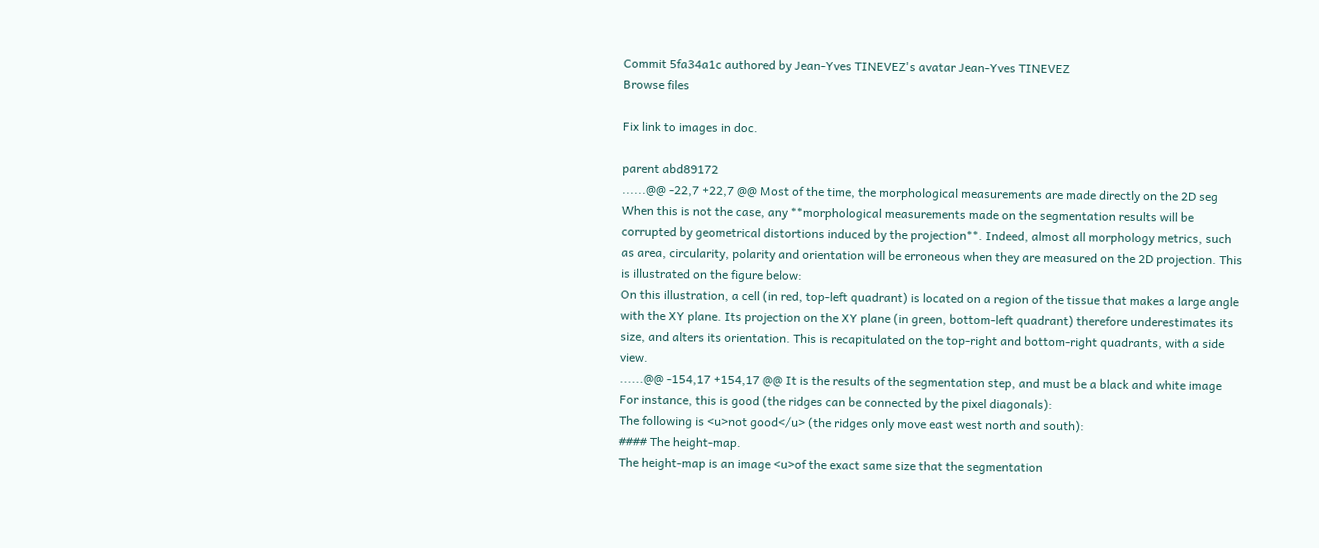Commit 5fa34a1c authored by Jean-Yves TINEVEZ's avatar Jean-Yves TINEVEZ
Browse files

Fix link to images in doc.

parent abd89172
......@@ -22,7 +22,7 @@ Most of the time, the morphological measurements are made directly on the 2D seg
When this is not the case, any **morphological measurements made on the segmentation results will be corrupted by geometrical distortions induced by the projection**. Indeed, almost all morphology metrics, such as area, circularity, polarity and orientation will be erroneous when they are measured on the 2D projection. This is illustrated on the figure below:
On this illustration, a cell (in red, top-left quadrant) is located on a region of the tissue that makes a large angle with the XY plane. Its projection on the XY plane (in green, bottom-left quadrant) therefore underestimates its size, and alters its orientation. This is recapitulated on the top-right and bottom-right quadrants, with a side view.
......@@ -154,17 +154,17 @@ It is the results of the segmentation step, and must be a black and white image
For instance, this is good (the ridges can be connected by the pixel diagonals):
The following is <u>not good</u> (the ridges only move east west north and south):
#### The height-map.
The height-map is an image <u>of the exact same size that the segmentation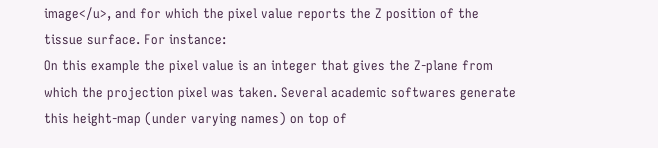image</u>, and for which the pixel value reports the Z position of the tissue surface. For instance:
On this example the pixel value is an integer that gives the Z-plane from which the projection pixel was taken. Several academic softwares generate this height-map (under varying names) on top of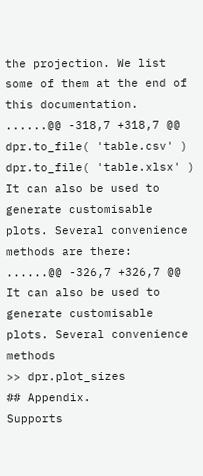the projection. We list some of them at the end of this documentation.
......@@ -318,7 +318,7 @@ dpr.to_file( 'table.csv' )
dpr.to_file( 'table.xlsx' )
It can also be used to generate customisable plots. Several convenience methods are there:
......@@ -326,7 +326,7 @@ It can also be used to generate customisable plots. Several convenience methods
>> dpr.plot_sizes
## Appendix.
Supports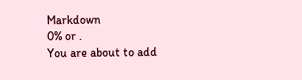Markdown
0% or .
You are about to add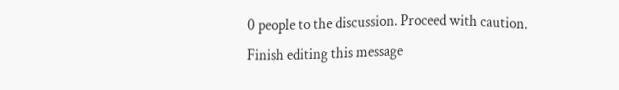0 people to the discussion. Proceed with caution.
Finish editing this message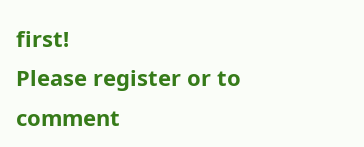first!
Please register or to comment